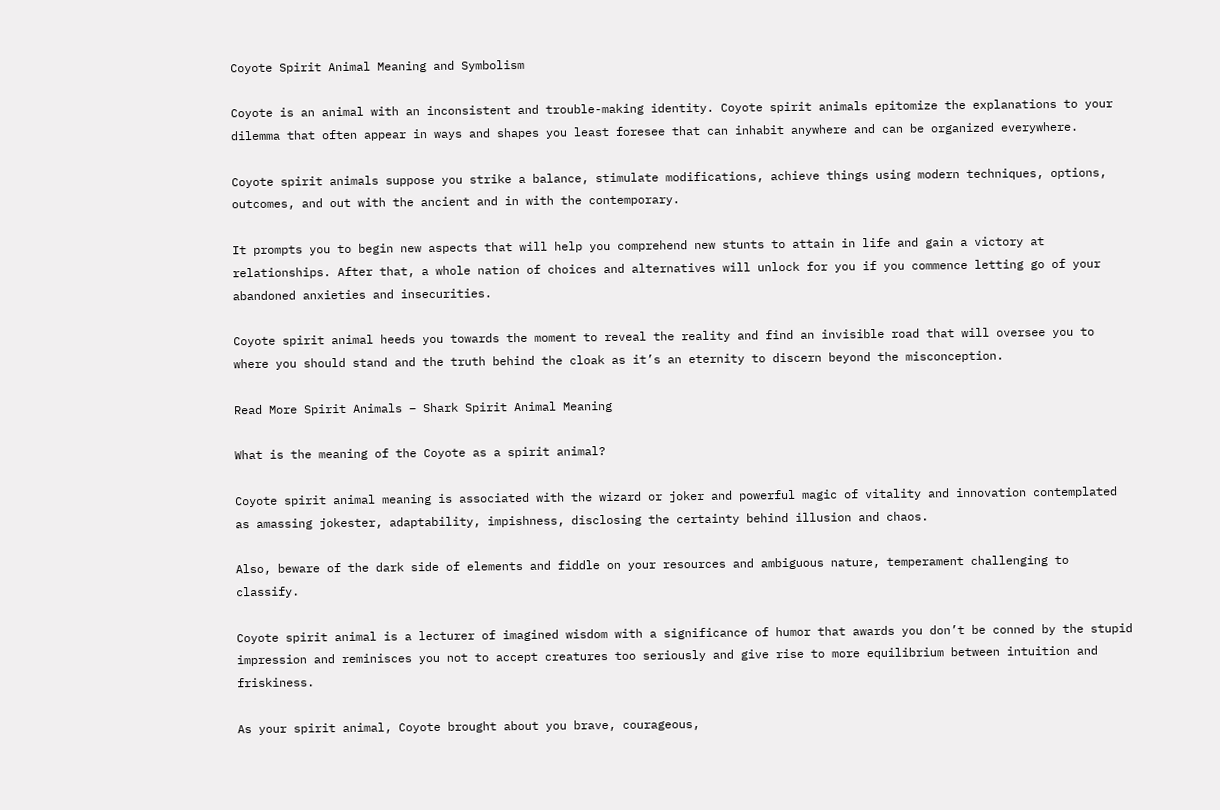Coyote Spirit Animal Meaning and Symbolism

Coyote is an animal with an inconsistent and trouble-making identity. Coyote spirit animals epitomize the explanations to your dilemma that often appear in ways and shapes you least foresee that can inhabit anywhere and can be organized everywhere.

Coyote spirit animals suppose you strike a balance, stimulate modifications, achieve things using modern techniques, options, outcomes, and out with the ancient and in with the contemporary.

It prompts you to begin new aspects that will help you comprehend new stunts to attain in life and gain a victory at relationships. After that, a whole nation of choices and alternatives will unlock for you if you commence letting go of your abandoned anxieties and insecurities.

Coyote spirit animal heeds you towards the moment to reveal the reality and find an invisible road that will oversee you to where you should stand and the truth behind the cloak as it’s an eternity to discern beyond the misconception.

Read More Spirit Animals – Shark Spirit Animal Meaning

What is the meaning of the Coyote as a spirit animal?

Coyote spirit animal meaning is associated with the wizard or joker and powerful magic of vitality and innovation contemplated as amassing jokester, adaptability, impishness, disclosing the certainty behind illusion and chaos.

Also, beware of the dark side of elements and fiddle on your resources and ambiguous nature, temperament challenging to classify.

Coyote spirit animal is a lecturer of imagined wisdom with a significance of humor that awards you don’t be conned by the stupid impression and reminisces you not to accept creatures too seriously and give rise to more equilibrium between intuition and friskiness.

As your spirit animal, Coyote brought about you brave, courageous,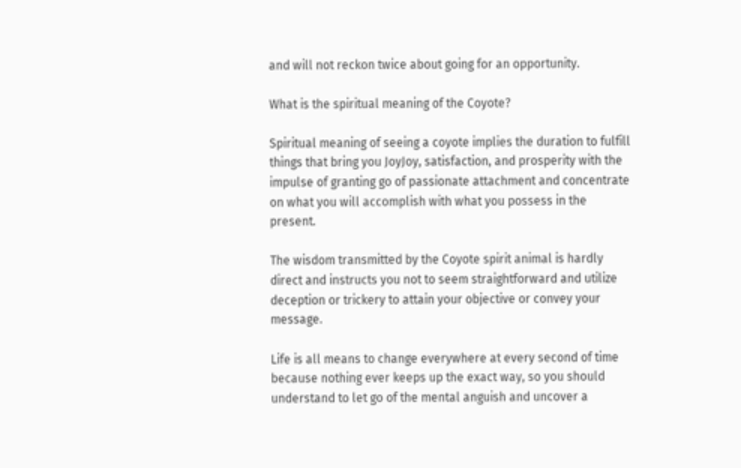and will not reckon twice about going for an opportunity.

What is the spiritual meaning of the Coyote?

Spiritual meaning of seeing a coyote implies the duration to fulfill things that bring you JoyJoy, satisfaction, and prosperity with the impulse of granting go of passionate attachment and concentrate on what you will accomplish with what you possess in the present.

The wisdom transmitted by the Coyote spirit animal is hardly direct and instructs you not to seem straightforward and utilize deception or trickery to attain your objective or convey your message.

Life is all means to change everywhere at every second of time because nothing ever keeps up the exact way, so you should understand to let go of the mental anguish and uncover a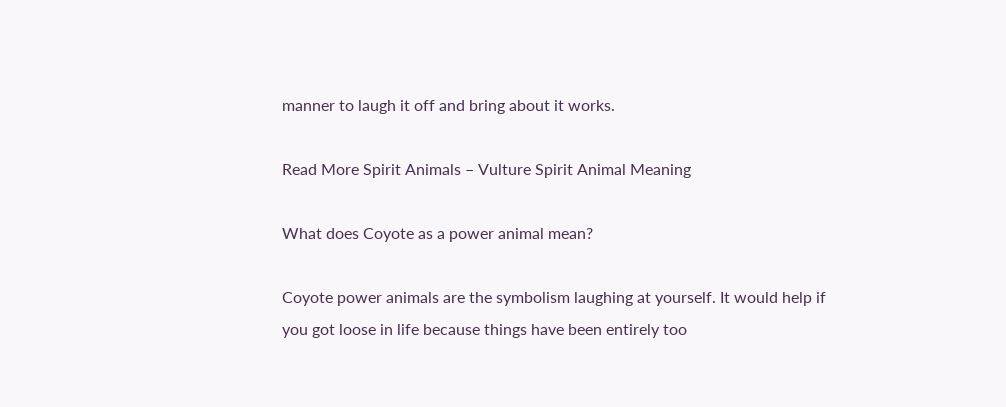manner to laugh it off and bring about it works.

Read More Spirit Animals – Vulture Spirit Animal Meaning

What does Coyote as a power animal mean?

Coyote power animals are the symbolism laughing at yourself. It would help if you got loose in life because things have been entirely too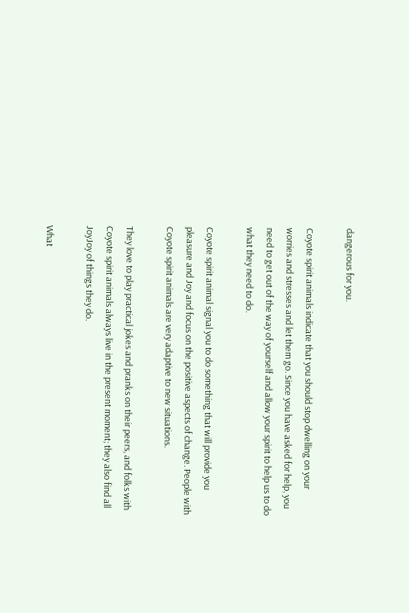dangerous for you.

Coyote spirit animals indicate that you should stop dwelling on your worries and stresses and let them go. Since you have asked for help, you need to get out of the way of yourself and allow your spirit to help us to do what they need to do.

Coyote spirit animal signal you to do something that will provide you pleasure and Joy and focus on the positive aspects of change. People with Coyote spirit animals are very adaptive to new situations.

They love to play practical jokes and pranks on their peers, and folks with Coyote spirit animals always live in the present moment; they also find all JoyJoy of things they do.

What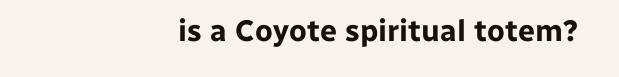is a Coyote spiritual totem?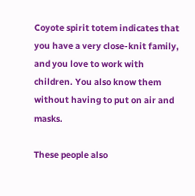Coyote spirit totem indicates that you have a very close-knit family, and you love to work with children. You also know them without having to put on air and masks.

These people also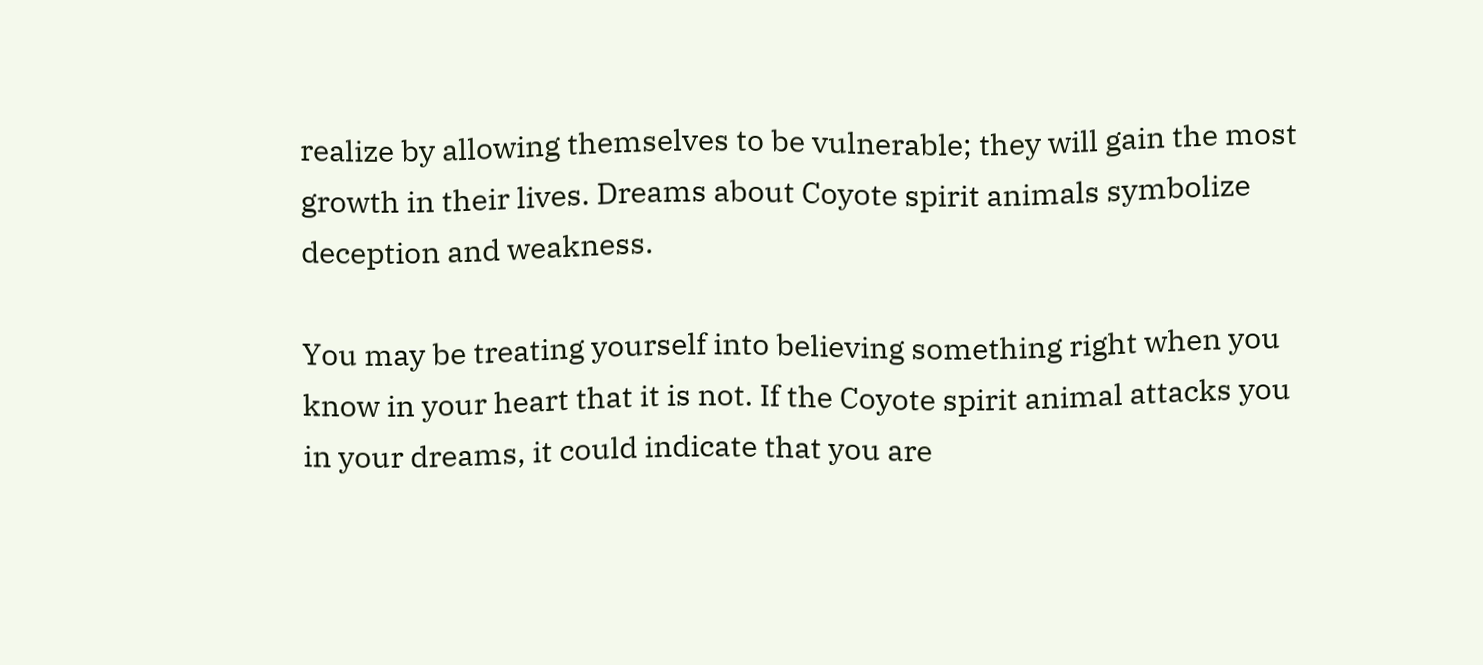realize by allowing themselves to be vulnerable; they will gain the most growth in their lives. Dreams about Coyote spirit animals symbolize deception and weakness.

You may be treating yourself into believing something right when you know in your heart that it is not. If the Coyote spirit animal attacks you in your dreams, it could indicate that you are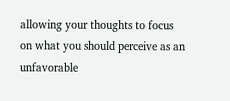allowing your thoughts to focus on what you should perceive as an unfavorable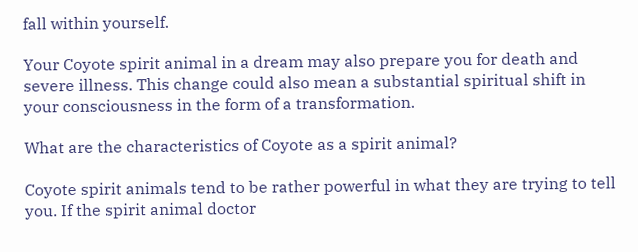fall within yourself.

Your Coyote spirit animal in a dream may also prepare you for death and severe illness. This change could also mean a substantial spiritual shift in your consciousness in the form of a transformation.

What are the characteristics of Coyote as a spirit animal?

Coyote spirit animals tend to be rather powerful in what they are trying to tell you. If the spirit animal doctor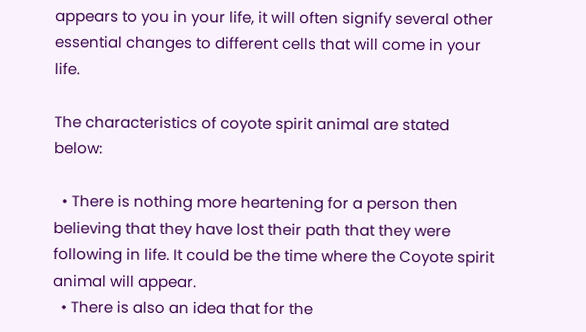appears to you in your life, it will often signify several other essential changes to different cells that will come in your life.

The characteristics of coyote spirit animal are stated below:

  • There is nothing more heartening for a person then believing that they have lost their path that they were following in life. It could be the time where the Coyote spirit animal will appear.
  • There is also an idea that for the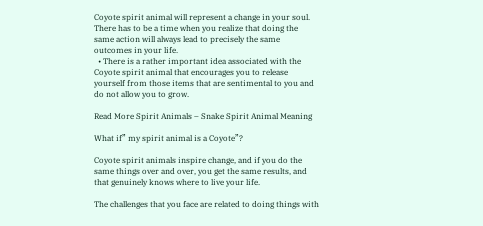Coyote spirit animal will represent a change in your soul. There has to be a time when you realize that doing the same action will always lead to precisely the same outcomes in your life.
  • There is a rather important idea associated with the Coyote spirit animal that encourages you to release yourself from those items that are sentimental to you and do not allow you to grow.

Read More Spirit Animals – Snake Spirit Animal Meaning

What if” my spirit animal is a Coyote”?

Coyote spirit animals inspire change, and if you do the same things over and over, you get the same results, and that genuinely knows where to live your life.

The challenges that you face are related to doing things with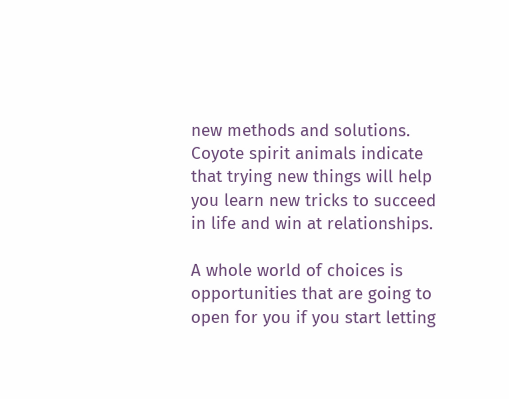new methods and solutions. Coyote spirit animals indicate that trying new things will help you learn new tricks to succeed in life and win at relationships.

A whole world of choices is opportunities that are going to open for you if you start letting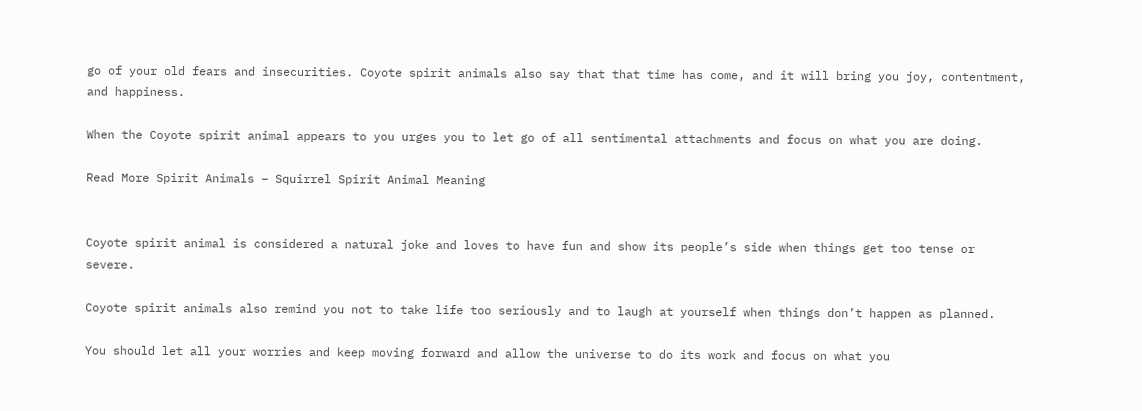go of your old fears and insecurities. Coyote spirit animals also say that that time has come, and it will bring you joy, contentment, and happiness.

When the Coyote spirit animal appears to you urges you to let go of all sentimental attachments and focus on what you are doing.

Read More Spirit Animals – Squirrel Spirit Animal Meaning


Coyote spirit animal is considered a natural joke and loves to have fun and show its people’s side when things get too tense or severe.

Coyote spirit animals also remind you not to take life too seriously and to laugh at yourself when things don’t happen as planned.

You should let all your worries and keep moving forward and allow the universe to do its work and focus on what you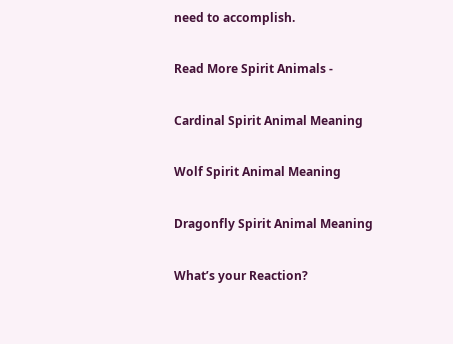need to accomplish.

Read More Spirit Animals -

Cardinal Spirit Animal Meaning

Wolf Spirit Animal Meaning

Dragonfly Spirit Animal Meaning

What’s your Reaction?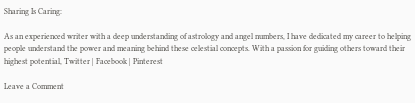Sharing Is Caring:

As an experienced writer with a deep understanding of astrology and angel numbers, I have dedicated my career to helping people understand the power and meaning behind these celestial concepts. With a passion for guiding others toward their highest potential, Twitter | Facebook | Pinterest

Leave a Comment